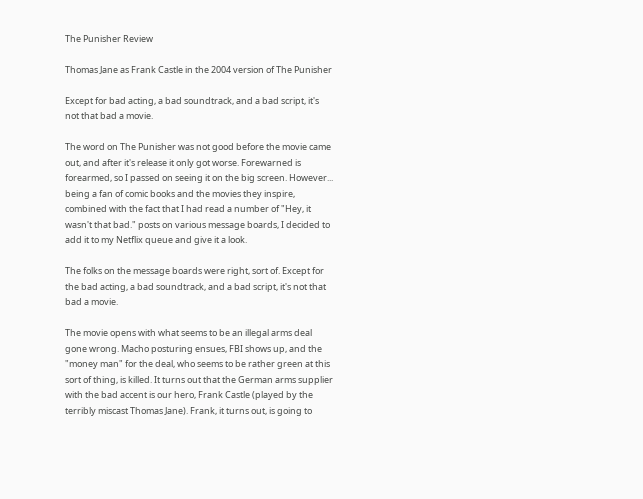The Punisher Review

Thomas Jane as Frank Castle in the 2004 version of The Punisher

Except for bad acting, a bad soundtrack, and a bad script, it's not that bad a movie.

The word on The Punisher was not good before the movie came out, and after it's release it only got worse. Forewarned is forearmed, so I passed on seeing it on the big screen. However... being a fan of comic books and the movies they inspire, combined with the fact that I had read a number of "Hey, it wasn't that bad." posts on various message boards, I decided to add it to my Netflix queue and give it a look.

The folks on the message boards were right, sort of. Except for the bad acting, a bad soundtrack, and a bad script, it's not that bad a movie.

The movie opens with what seems to be an illegal arms deal gone wrong. Macho posturing ensues, FBI shows up, and the "money man" for the deal, who seems to be rather green at this sort of thing, is killed. It turns out that the German arms supplier with the bad accent is our hero, Frank Castle (played by the terribly miscast Thomas Jane). Frank, it turns out, is going to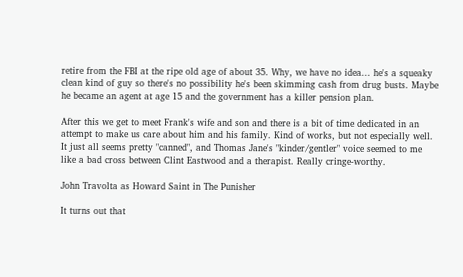retire from the FBI at the ripe old age of about 35. Why, we have no idea... he's a squeaky clean kind of guy so there's no possibility he's been skimming cash from drug busts. Maybe he became an agent at age 15 and the government has a killer pension plan.

After this we get to meet Frank's wife and son and there is a bit of time dedicated in an attempt to make us care about him and his family. Kind of works, but not especially well. It just all seems pretty "canned", and Thomas Jane's "kinder/gentler" voice seemed to me like a bad cross between Clint Eastwood and a therapist. Really cringe-worthy.

John Travolta as Howard Saint in The Punisher

It turns out that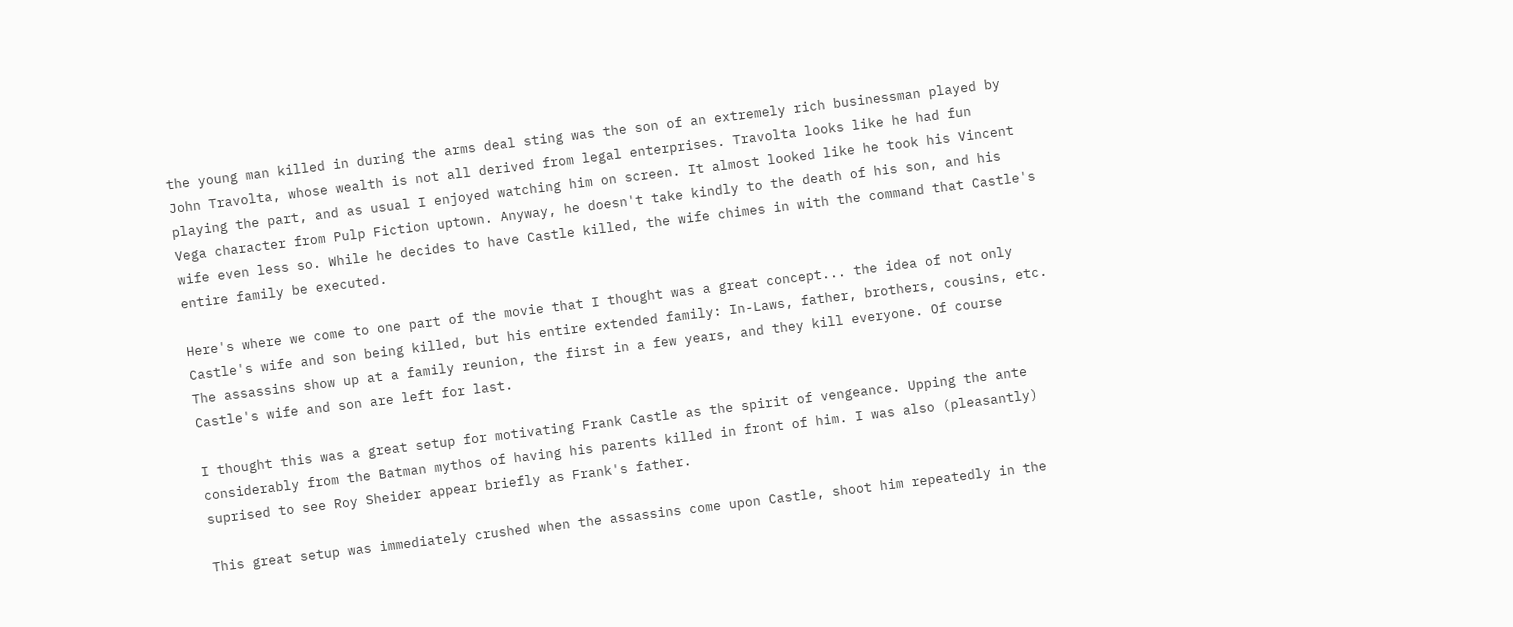the young man killed in during the arms deal sting was the son of an extremely rich businessman played by John Travolta, whose wealth is not all derived from legal enterprises. Travolta looks like he had fun playing the part, and as usual I enjoyed watching him on screen. It almost looked like he took his Vincent Vega character from Pulp Fiction uptown. Anyway, he doesn't take kindly to the death of his son, and his wife even less so. While he decides to have Castle killed, the wife chimes in with the command that Castle's entire family be executed.

Here's where we come to one part of the movie that I thought was a great concept... the idea of not only Castle's wife and son being killed, but his entire extended family: In-Laws, father, brothers, cousins, etc. The assassins show up at a family reunion, the first in a few years, and they kill everyone. Of course Castle's wife and son are left for last.

I thought this was a great setup for motivating Frank Castle as the spirit of vengeance. Upping the ante considerably from the Batman mythos of having his parents killed in front of him. I was also (pleasantly) suprised to see Roy Sheider appear briefly as Frank's father.

This great setup was immediately crushed when the assassins come upon Castle, shoot him repeatedly in the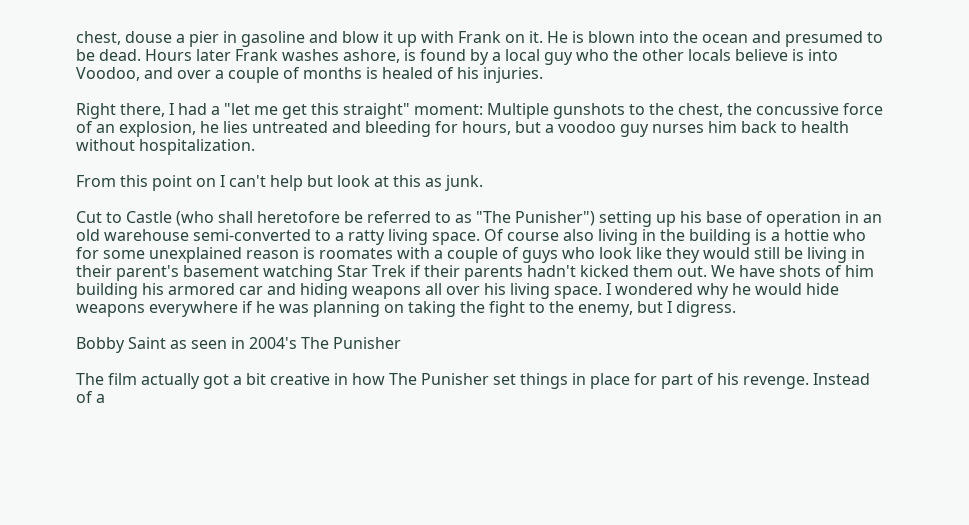chest, douse a pier in gasoline and blow it up with Frank on it. He is blown into the ocean and presumed to be dead. Hours later Frank washes ashore, is found by a local guy who the other locals believe is into Voodoo, and over a couple of months is healed of his injuries.

Right there, I had a "let me get this straight" moment: Multiple gunshots to the chest, the concussive force of an explosion, he lies untreated and bleeding for hours, but a voodoo guy nurses him back to health without hospitalization.

From this point on I can't help but look at this as junk.

Cut to Castle (who shall heretofore be referred to as "The Punisher") setting up his base of operation in an old warehouse semi-converted to a ratty living space. Of course also living in the building is a hottie who for some unexplained reason is roomates with a couple of guys who look like they would still be living in their parent's basement watching Star Trek if their parents hadn't kicked them out. We have shots of him building his armored car and hiding weapons all over his living space. I wondered why he would hide weapons everywhere if he was planning on taking the fight to the enemy, but I digress.

Bobby Saint as seen in 2004's The Punisher

The film actually got a bit creative in how The Punisher set things in place for part of his revenge. Instead of a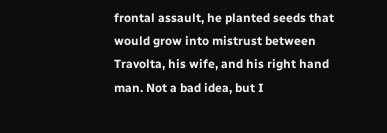frontal assault, he planted seeds that would grow into mistrust between Travolta, his wife, and his right hand man. Not a bad idea, but I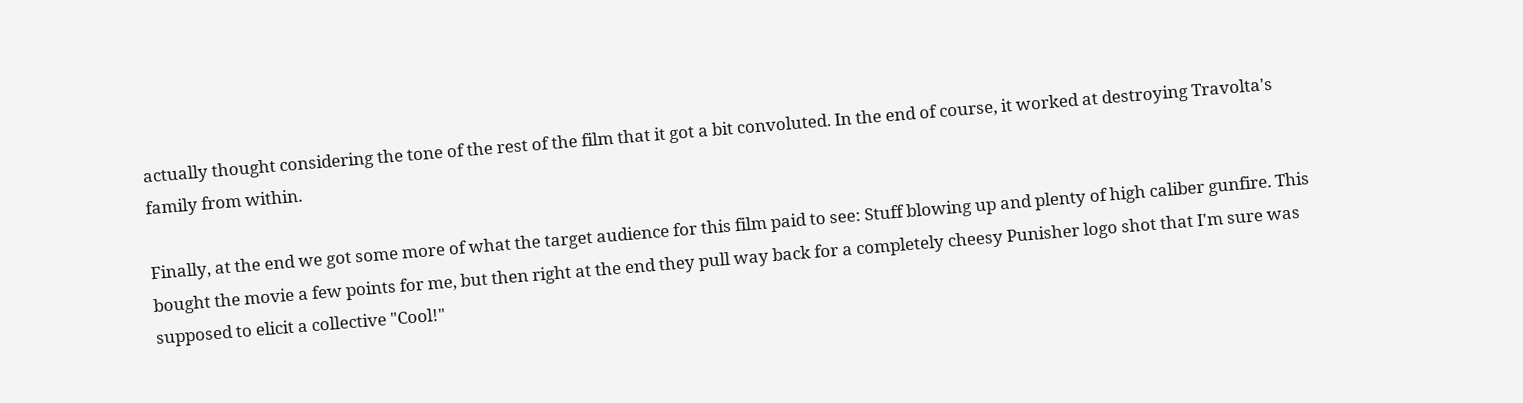actually thought considering the tone of the rest of the film that it got a bit convoluted. In the end of course, it worked at destroying Travolta's family from within.

Finally, at the end we got some more of what the target audience for this film paid to see: Stuff blowing up and plenty of high caliber gunfire. This bought the movie a few points for me, but then right at the end they pull way back for a completely cheesy Punisher logo shot that I'm sure was supposed to elicit a collective "Cool!"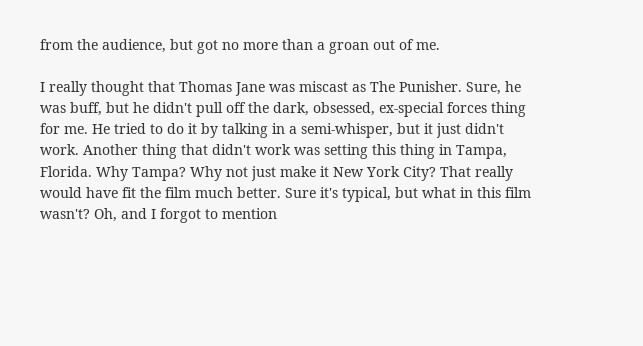from the audience, but got no more than a groan out of me.

I really thought that Thomas Jane was miscast as The Punisher. Sure, he was buff, but he didn't pull off the dark, obsessed, ex-special forces thing for me. He tried to do it by talking in a semi-whisper, but it just didn't work. Another thing that didn't work was setting this thing in Tampa, Florida. Why Tampa? Why not just make it New York City? That really would have fit the film much better. Sure it's typical, but what in this film wasn't? Oh, and I forgot to mention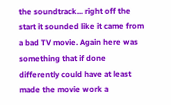the soundtrack... right off the start it sounded like it came from a bad TV movie. Again here was something that if done differently could have at least made the movie work a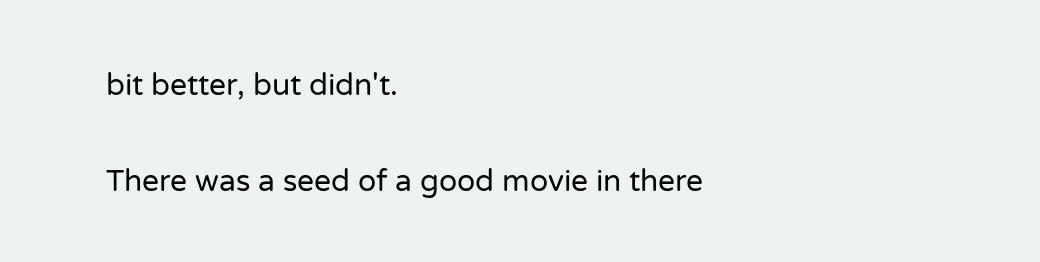bit better, but didn't.

There was a seed of a good movie in there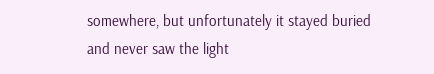somewhere, but unfortunately it stayed buried and never saw the light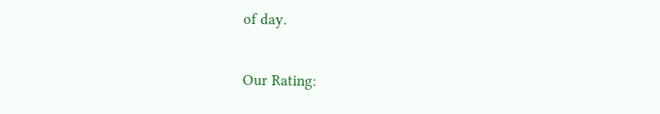of day.

Our Rating: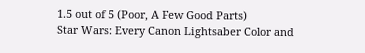1.5 out of 5 (Poor, A Few Good Parts)
Star Wars: Every Canon Lightsaber Color and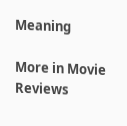Meaning

More in Movie Reviews